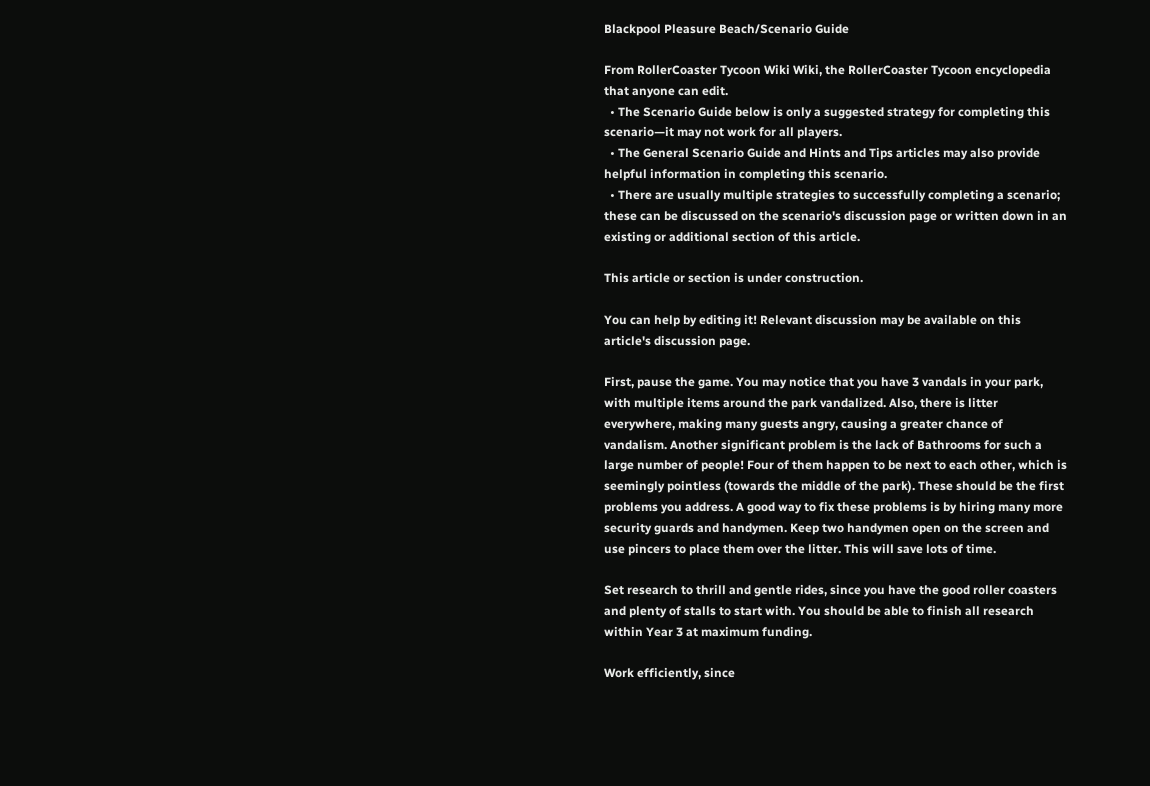Blackpool Pleasure Beach/Scenario Guide

From RollerCoaster Tycoon Wiki Wiki, the RollerCoaster Tycoon encyclopedia that anyone can edit.
  • The Scenario Guide below is only a suggested strategy for completing this scenario—it may not work for all players.
  • The General Scenario Guide and Hints and Tips articles may also provide helpful information in completing this scenario.
  • There are usually multiple strategies to successfully completing a scenario; these can be discussed on the scenario's discussion page or written down in an existing or additional section of this article.

This article or section is under construction.

You can help by editing it! Relevant discussion may be available on this article's discussion page.

First, pause the game. You may notice that you have 3 vandals in your park, with multiple items around the park vandalized. Also, there is litter everywhere, making many guests angry, causing a greater chance of vandalism. Another significant problem is the lack of Bathrooms for such a large number of people! Four of them happen to be next to each other, which is seemingly pointless (towards the middle of the park). These should be the first problems you address. A good way to fix these problems is by hiring many more security guards and handymen. Keep two handymen open on the screen and use pincers to place them over the litter. This will save lots of time.

Set research to thrill and gentle rides, since you have the good roller coasters and plenty of stalls to start with. You should be able to finish all research within Year 3 at maximum funding.

Work efficiently, since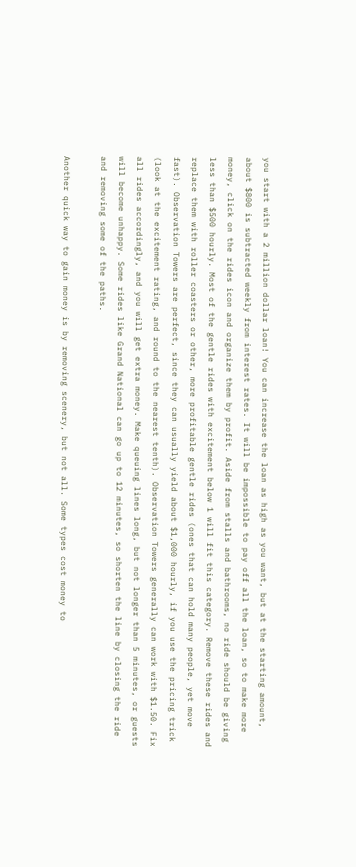you start with a 2 million dollar loan! You can increase the loan as high as you want, but at the starting amount, about $800 is subtracted weekly from interest rates. It will be impossible to pay off all the loan, so to make more money, click on the rides icon and organize them by profit. Aside from stalls and bathrooms, no ride should be giving less than $500 hourly. Most of the gentle rides with excitement below 1 will fit this category. Remove these rides and replace them with roller coasters or other, more profitable gentle rides (ones that can hold many people, yet move fast). Observation Towers are perfect, since they can usually yield about $1,000 hourly, if you use the pricing trick (look at the excitement rating, and round to the nearest tenth). Observation Towers generally can work with $1.50. Fix all rides accordingly, and you will get extra money. Make queuing lines long, but not longer than 5 minutes, or guests will become unhappy. Some rides like Grand National can go up to 12 minutes, so shorten the line by closing the ride and removing some of the paths.

Another quick way to gain money is by removing scenery, but not all. Some types cost money to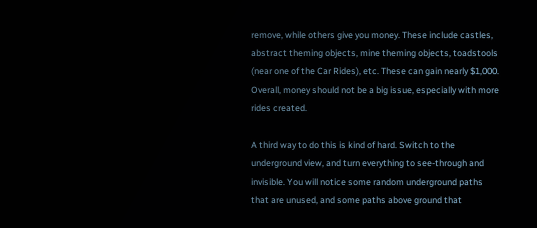remove, while others give you money. These include castles, abstract theming objects, mine theming objects, toadstools (near one of the Car Rides), etc. These can gain nearly $1,000. Overall, money should not be a big issue, especially with more rides created.

A third way to do this is kind of hard. Switch to the underground view, and turn everything to see-through and invisible. You will notice some random underground paths that are unused, and some paths above ground that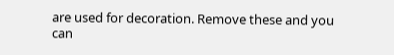are used for decoration. Remove these and you can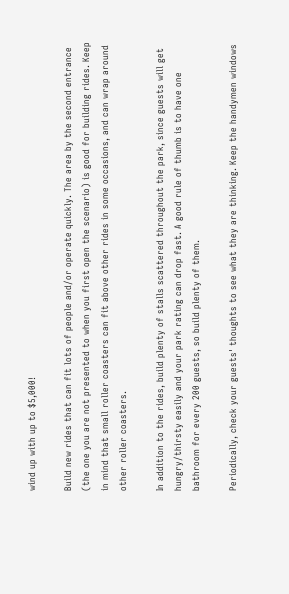wind up with up to $5,000!

Build new rides that can fit lots of people and/or operate quickly. The area by the second entrance (the one you are not presented to when you first open the scenario) is good for building rides. Keep in mind that small roller coasters can fit above other rides in some occasions, and can wrap around other roller coasters.

In addition to the rides, build plenty of stalls scattered throughout the park, since guests will get hungry/thirsty easily and your park rating can drop fast. A good rule of thumb is to have one bathroom for every 200 guests, so build plenty of them.

Periodically, check your guests' thoughts to see what they are thinking. Keep the handymen windows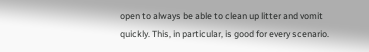open to always be able to clean up litter and vomit quickly. This, in particular, is good for every scenario.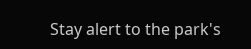Stay alert to the park's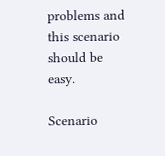problems and this scenario should be easy.

Scenario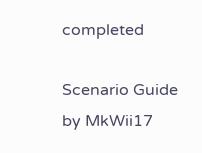completed

Scenario Guide by MkWii17